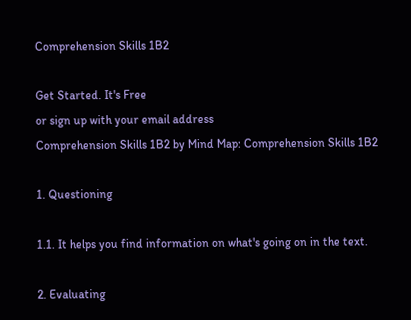Comprehension Skills 1B2

Get Started. It's Free
or sign up with your email address
Comprehension Skills 1B2 by Mind Map: Comprehension Skills 1B2

1. Questioning

1.1. It helps you find information on what's going on in the text.

2. Evaluating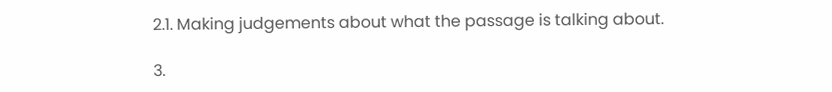2.1. Making judgements about what the passage is talking about.

3.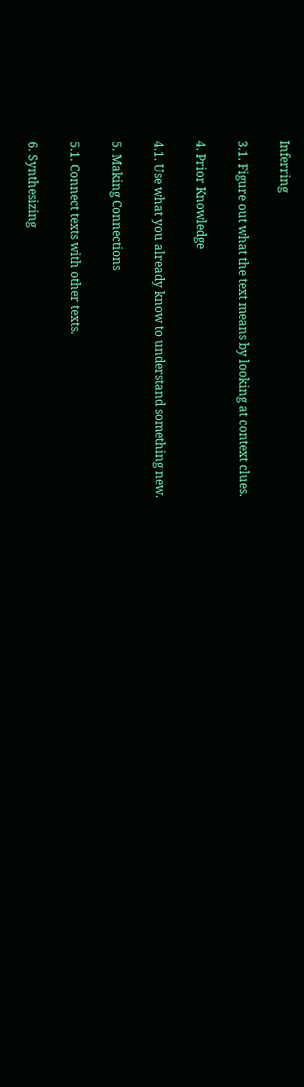Inferring

3.1. Figure out what the text means by looking at context clues.

4. Prior Knowledge

4.1. Use what you already know to understand something new.

5. Making Connections

5.1. Connect texts with other texts.

6. Synthesizing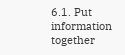6.1. Put information together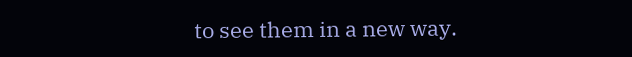to see them in a new way.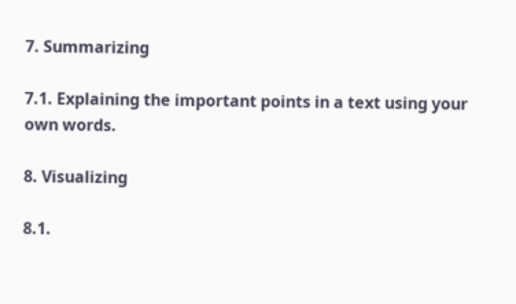7. Summarizing

7.1. Explaining the important points in a text using your own words.

8. Visualizing

8.1.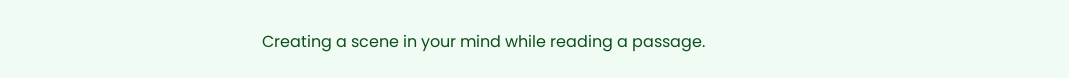Creating a scene in your mind while reading a passage.